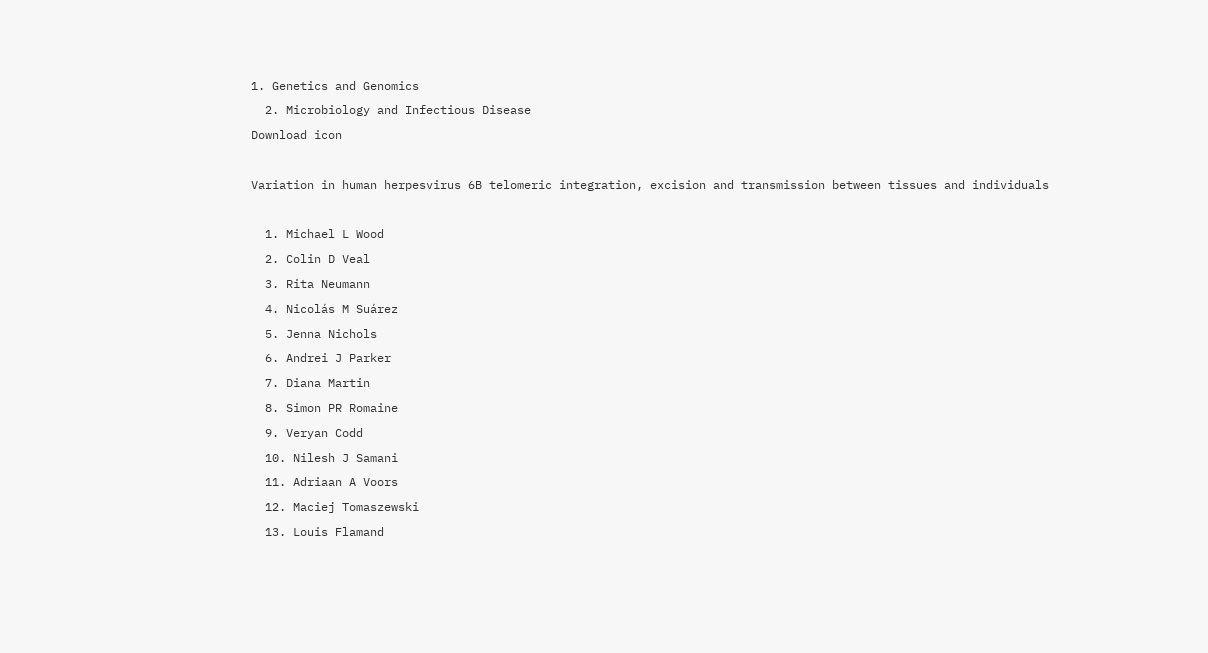1. Genetics and Genomics
  2. Microbiology and Infectious Disease
Download icon

Variation in human herpesvirus 6B telomeric integration, excision and transmission between tissues and individuals

  1. Michael L Wood
  2. Colin D Veal
  3. Rita Neumann
  4. Nicolás M Suárez
  5. Jenna Nichols
  6. Andrei J Parker
  7. Diana Martin
  8. Simon PR Romaine
  9. Veryan Codd
  10. Nilesh J Samani
  11. Adriaan A Voors
  12. Maciej Tomaszewski
  13. Louis Flamand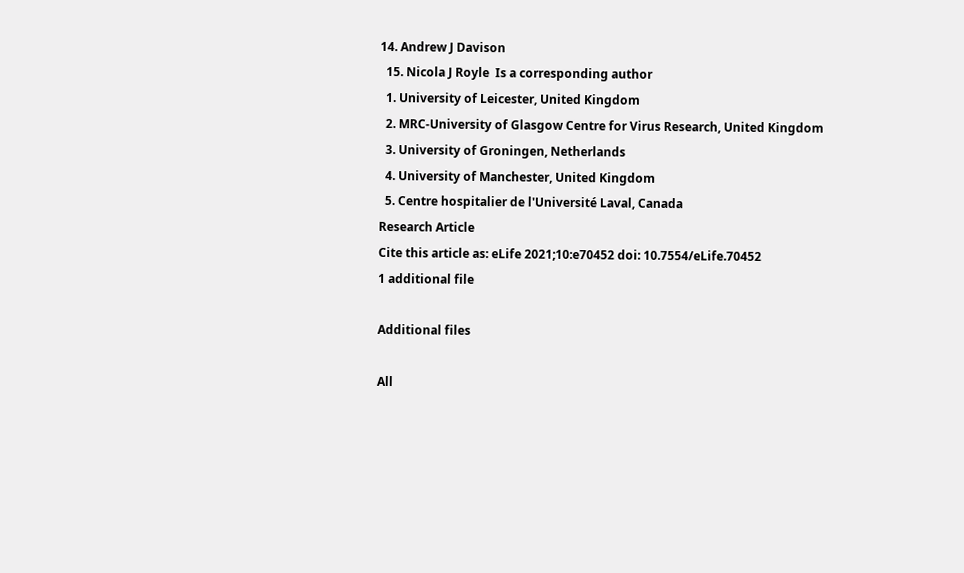14. Andrew J Davison
  15. Nicola J Royle  Is a corresponding author
  1. University of Leicester, United Kingdom
  2. MRC-University of Glasgow Centre for Virus Research, United Kingdom
  3. University of Groningen, Netherlands
  4. University of Manchester, United Kingdom
  5. Centre hospitalier de l'Université Laval, Canada
Research Article
Cite this article as: eLife 2021;10:e70452 doi: 10.7554/eLife.70452
1 additional file

Additional files

All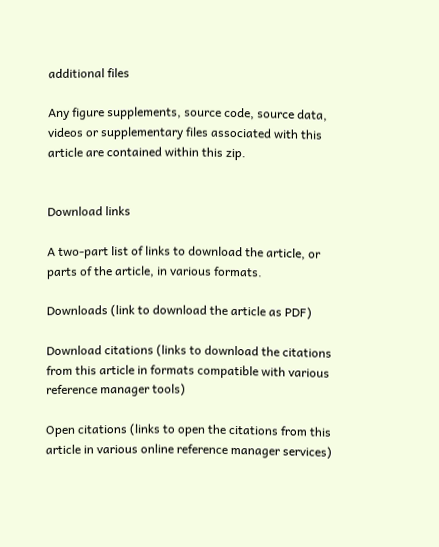additional files

Any figure supplements, source code, source data, videos or supplementary files associated with this article are contained within this zip.


Download links

A two-part list of links to download the article, or parts of the article, in various formats.

Downloads (link to download the article as PDF)

Download citations (links to download the citations from this article in formats compatible with various reference manager tools)

Open citations (links to open the citations from this article in various online reference manager services)